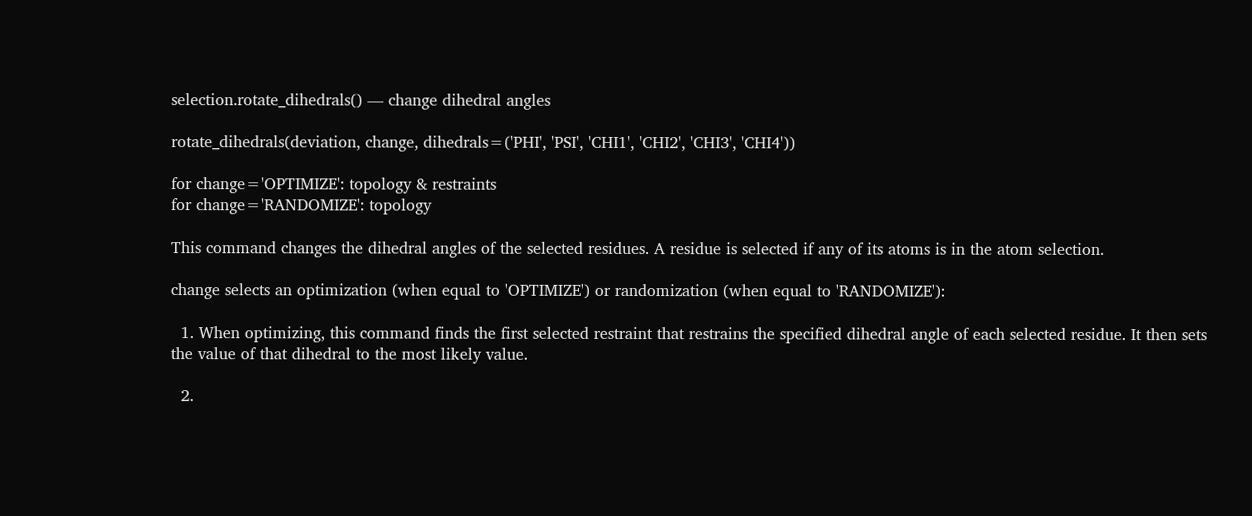selection.rotate_dihedrals() — change dihedral angles

rotate_dihedrals(deviation, change, dihedrals=('PHI', 'PSI', 'CHI1', 'CHI2', 'CHI3', 'CHI4'))

for change='OPTIMIZE': topology & restraints
for change='RANDOMIZE': topology

This command changes the dihedral angles of the selected residues. A residue is selected if any of its atoms is in the atom selection.

change selects an optimization (when equal to 'OPTIMIZE') or randomization (when equal to 'RANDOMIZE'):

  1. When optimizing, this command finds the first selected restraint that restrains the specified dihedral angle of each selected residue. It then sets the value of that dihedral to the most likely value.

  2.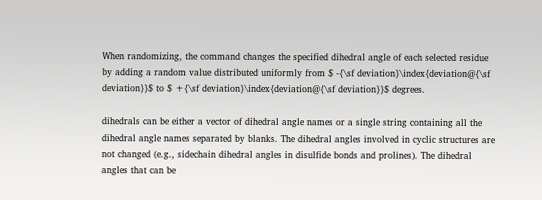When randomizing, the command changes the specified dihedral angle of each selected residue by adding a random value distributed uniformly from $ -{\sf deviation}\index{deviation@{\sf deviation}}$ to $ +{\sf deviation}\index{deviation@{\sf deviation}}$ degrees.

dihedrals can be either a vector of dihedral angle names or a single string containing all the dihedral angle names separated by blanks. The dihedral angles involved in cyclic structures are not changed (e.g., sidechain dihedral angles in disulfide bonds and prolines). The dihedral angles that can be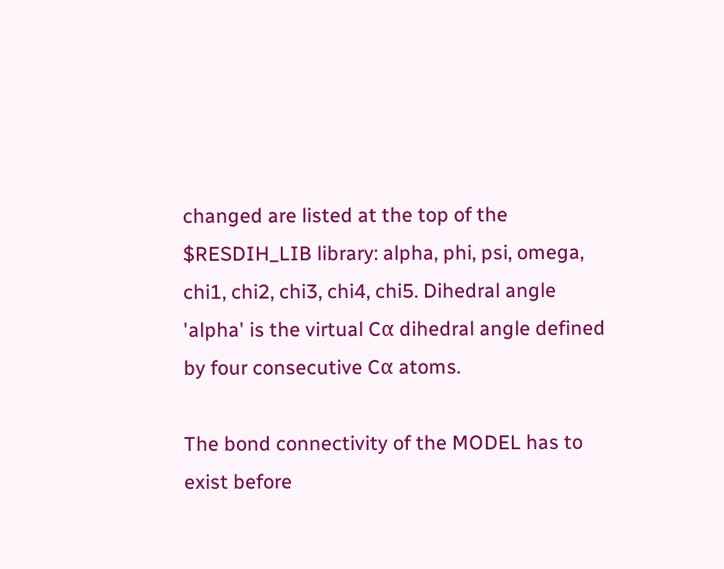changed are listed at the top of the $RESDIH_LIB library: alpha, phi, psi, omega, chi1, chi2, chi3, chi4, chi5. Dihedral angle 'alpha' is the virtual Cα dihedral angle defined by four consecutive Cα atoms.

The bond connectivity of the MODEL has to exist before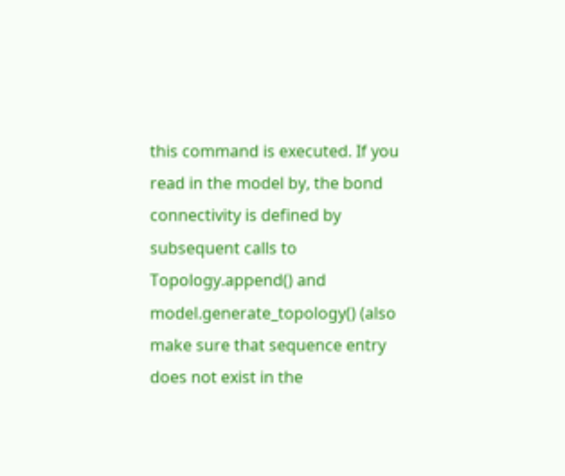this command is executed. If you read in the model by, the bond connectivity is defined by subsequent calls to Topology.append() and model.generate_topology() (also make sure that sequence entry does not exist in the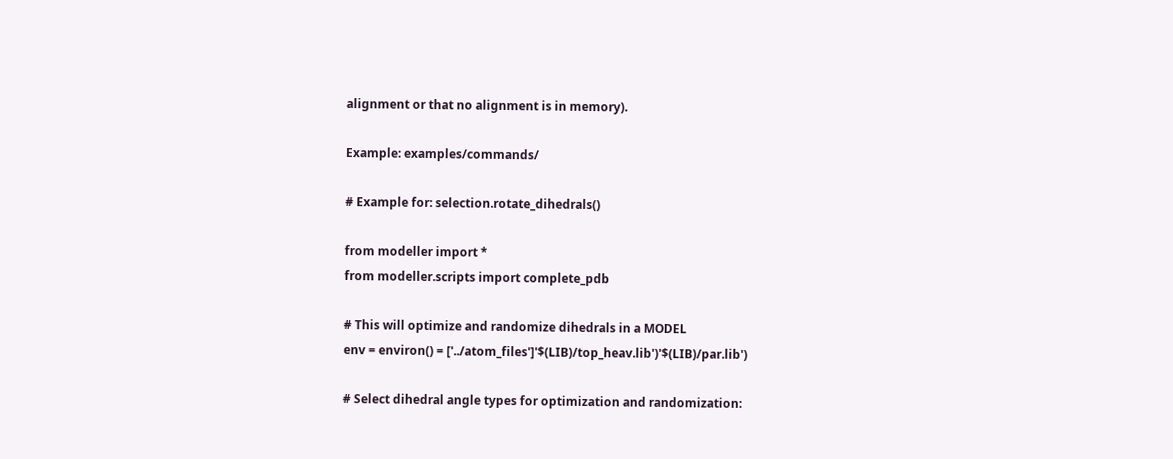alignment or that no alignment is in memory).

Example: examples/commands/

# Example for: selection.rotate_dihedrals()

from modeller import *
from modeller.scripts import complete_pdb

# This will optimize and randomize dihedrals in a MODEL
env = environ() = ['../atom_files']'$(LIB)/top_heav.lib')'$(LIB)/par.lib')

# Select dihedral angle types for optimization and randomization: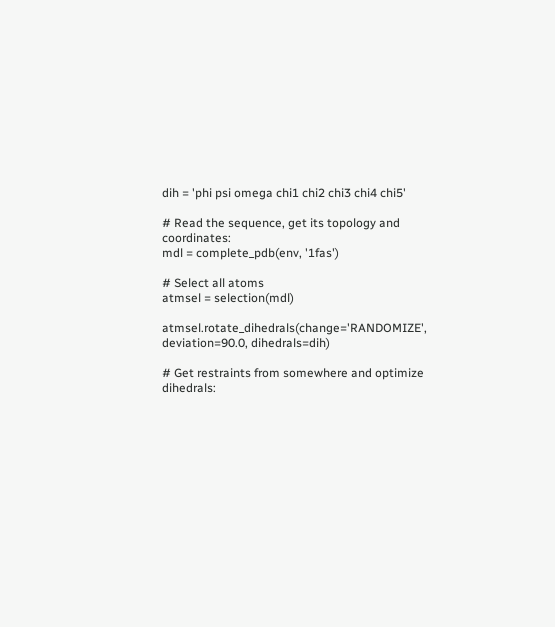dih = 'phi psi omega chi1 chi2 chi3 chi4 chi5'

# Read the sequence, get its topology and coordinates:
mdl = complete_pdb(env, '1fas')

# Select all atoms
atmsel = selection(mdl)

atmsel.rotate_dihedrals(change='RANDOMIZE', deviation=90.0, dihedrals=dih)

# Get restraints from somewhere and optimize dihedrals: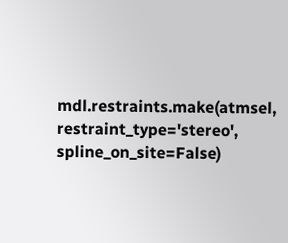mdl.restraints.make(atmsel, restraint_type='stereo', spline_on_site=False)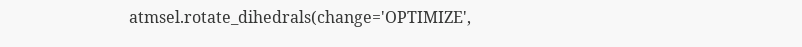atmsel.rotate_dihedrals(change='OPTIMIZE',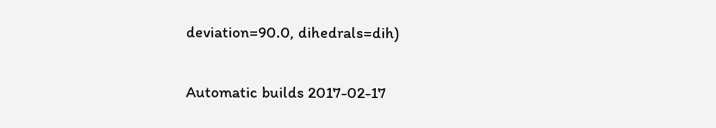deviation=90.0, dihedrals=dih)

Automatic builds 2017-02-17